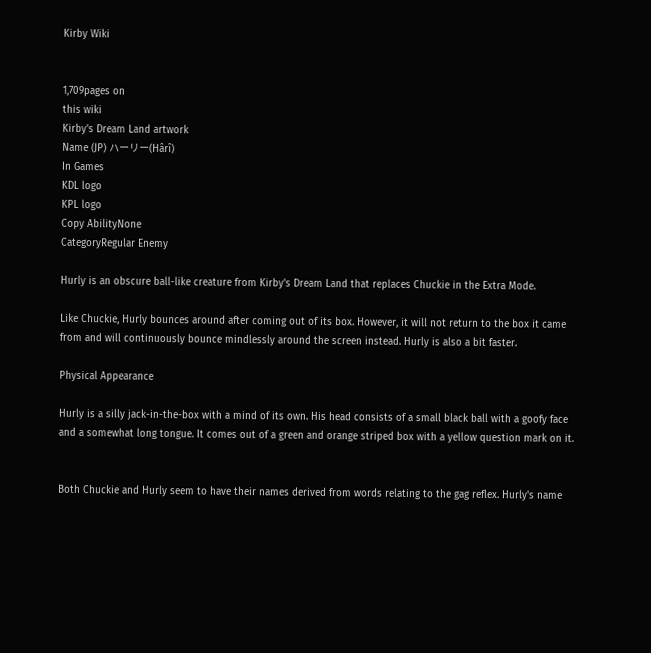Kirby Wiki


1,709pages on
this wiki
Kirby's Dream Land artwork
Name (JP) ハーリー(Hârî)
In Games
KDL logo
KPL logo
Copy AbilityNone
CategoryRegular Enemy

Hurly is an obscure ball-like creature from Kirby's Dream Land that replaces Chuckie in the Extra Mode.

Like Chuckie, Hurly bounces around after coming out of its box. However, it will not return to the box it came from and will continuously bounce mindlessly around the screen instead. Hurly is also a bit faster.

Physical Appearance

Hurly is a silly jack-in-the-box with a mind of its own. His head consists of a small black ball with a goofy face and a somewhat long tongue. It comes out of a green and orange striped box with a yellow question mark on it.


Both Chuckie and Hurly seem to have their names derived from words relating to the gag reflex. Hurly's name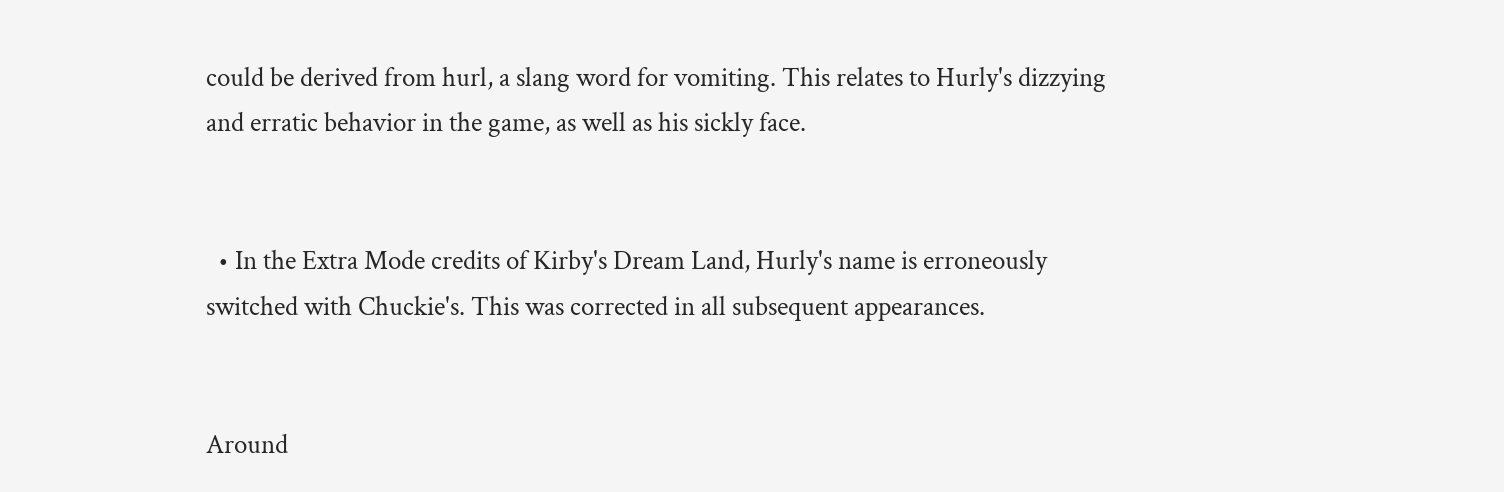could be derived from hurl, a slang word for vomiting. This relates to Hurly's dizzying and erratic behavior in the game, as well as his sickly face.


  • In the Extra Mode credits of Kirby's Dream Land, Hurly's name is erroneously switched with Chuckie's. This was corrected in all subsequent appearances.


Around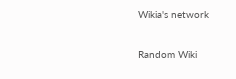Wikia's network

Random Wiki